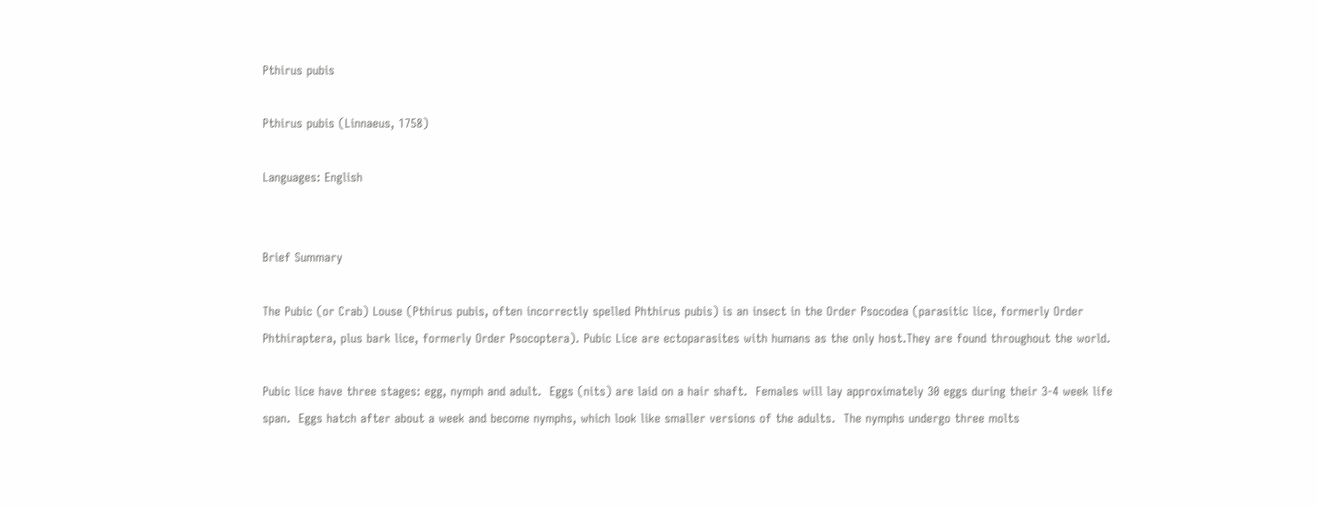Pthirus pubis

Pthirus pubis (Linnaeus, 1758)

Languages: English


Brief Summary

The Pubic (or Crab) Louse (Pthirus pubis, often incorrectly spelled Phthirus pubis) is an insect in the Order Psocodea (parasitic lice, formerly Order Phthiraptera, plus bark lice, formerly Order Psocoptera). Pubic Lice are ectoparasites with humans as the only host.They are found throughout the world.

Pubic lice have three stages: egg, nymph and adult.  Eggs (nits) are laid on a hair shaft.  Females will lay approximately 30 eggs during their 3-4 week life span.  Eggs hatch after about a week and become nymphs, which look like smaller versions of the adults.  The nymphs undergo three molts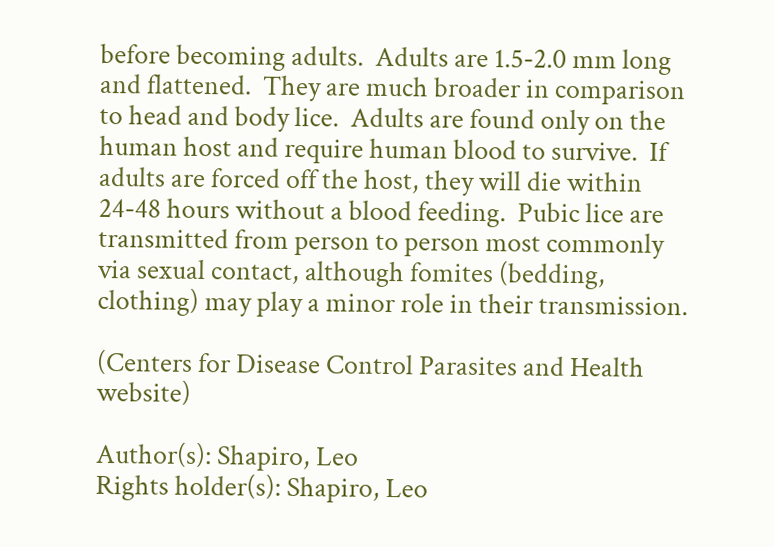before becoming adults.  Adults are 1.5-2.0 mm long and flattened.  They are much broader in comparison to head and body lice.  Adults are found only on the human host and require human blood to survive.  If adults are forced off the host, they will die within 24-48 hours without a blood feeding.  Pubic lice are transmitted from person to person most commonly via sexual contact, although fomites (bedding, clothing) may play a minor role in their transmission.

(Centers for Disease Control Parasites and Health website)

Author(s): Shapiro, Leo
Rights holder(s): Shapiro, Leo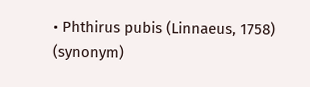• Phthirus pubis (Linnaeus, 1758) (synonym)